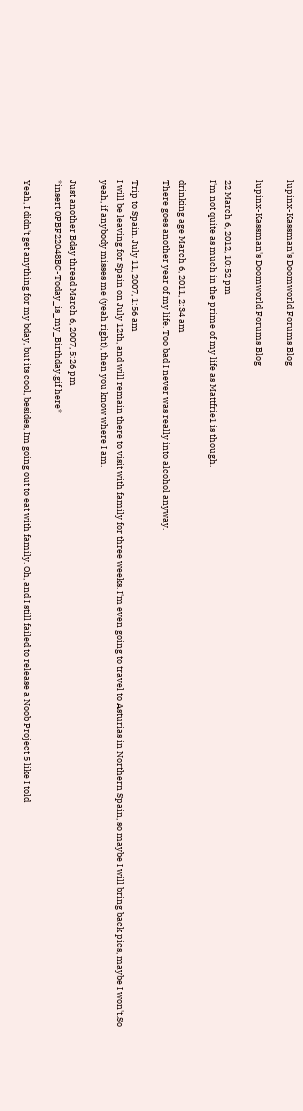lupinx-Kassman's Doomworld Forums Blog

lupinx-Kassman's Doomworld Forums Blog

22 March 6, 2012, 10:52 pm
I'm not quite as much in the prime of my life as Mattfrie1 is though.

drinking age March 6, 2011, 2:34 am
There goes another year of my life. Too bad I never was really into alcohol anyway.

Trip to Spain. July 11, 2007, 1:56 am
I will be leaving for Spain on July 12th, and will remain there to visit with family for three weeks. I'm even going to travel to Asturias in Northern Spain, so maybe I will bring back pics, maybe I won't.So yeah, if anybody misses me (yeah right), then you know where I am.

Just another Bday thread March 6, 2007, 5:26 pm
*insert 0PBF22048BC-Today_is_my_Birthday.gif here*

Yeah, I didn't get anything for my bday, but its cool, besides, Im going out to eat with family. Oh, and I still failed to release a Noob Project 5 like I told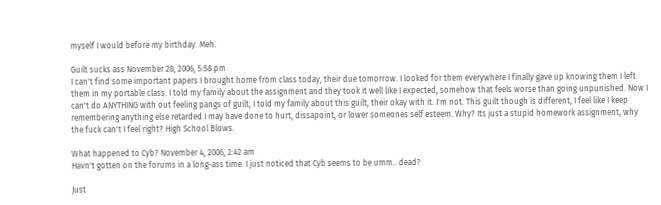myself I would before my birthday. Meh.

Guilt sucks ass November 28, 2006, 5:58 pm
I can't find some important papers I brought home from class today, their due tomorrow. I looked for them everywhere I finally gave up knowing them I left them in my portable class. I told my family about the assignment and they took it well like I expected, somehow that feels worse than going unpunished. Now I can't do ANYTHING with out feeling pangs of guilt, I told my family about this guilt, their okay with it. I'm not. This guilt though is different, I feel like I keep remembering anything else retarded I may have done to hurt, dissapoint, or lower someones self esteem. Why? Its just a stupid homework assignment, why the fuck can't I feel right? High School Blows.

What happened to Cyb? November 4, 2006, 2:42 am
Havn't gotten on the forums in a long-ass time. I just noticed that Cyb seems to be umm.. dead?

Just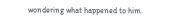wondering what happened to him.